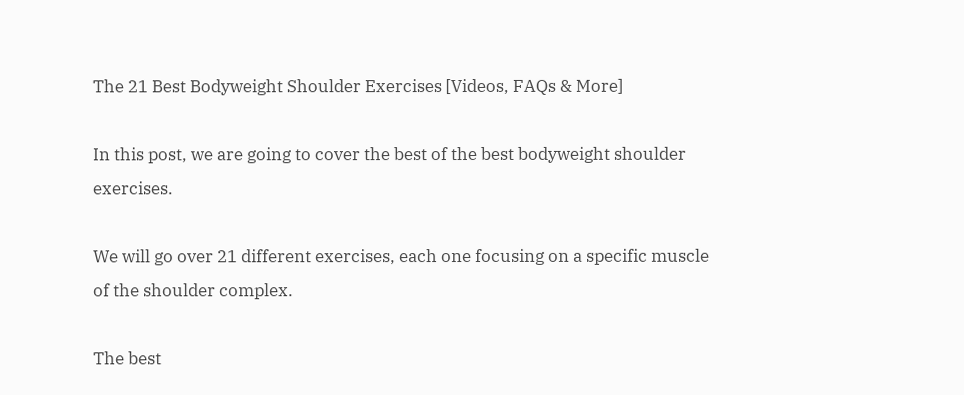The 21 Best Bodyweight Shoulder Exercises [Videos, FAQs & More]

In this post, we are going to cover the best of the best bodyweight shoulder exercises.

We will go over 21 different exercises, each one focusing on a specific muscle of the shoulder complex.

The best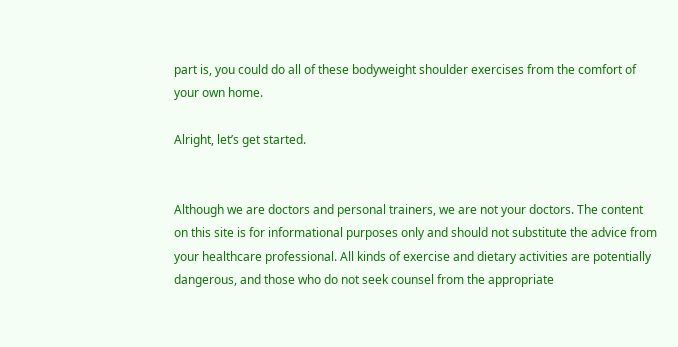part is, you could do all of these bodyweight shoulder exercises from the comfort of your own home.

Alright, let’s get started.


Although we are doctors and personal trainers, we are not your doctors. The content on this site is for informational purposes only and should not substitute the advice from your healthcare professional. All kinds of exercise and dietary activities are potentially dangerous, and those who do not seek counsel from the appropriate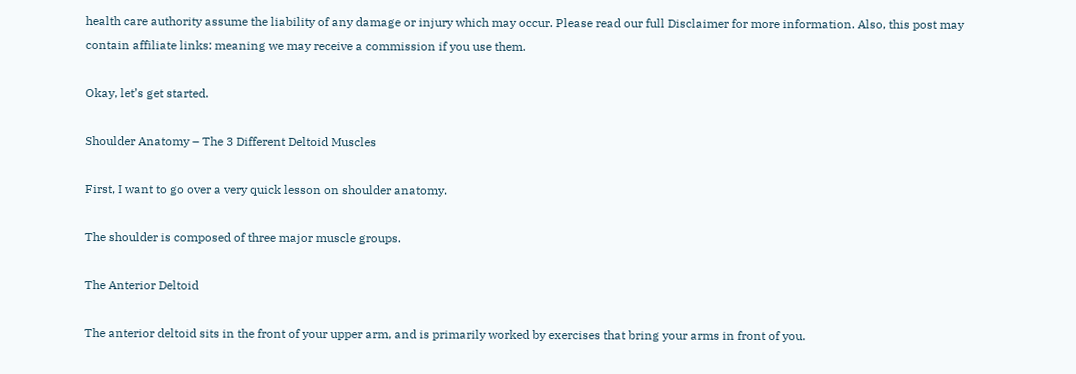health care authority assume the liability of any damage or injury which may occur. Please read our full Disclaimer for more information. Also, this post may contain affiliate links: meaning we may receive a commission if you use them.

Okay, let’s get started.

Shoulder Anatomy – The 3 Different Deltoid Muscles

First, I want to go over a very quick lesson on shoulder anatomy.

The shoulder is composed of three major muscle groups.

The Anterior Deltoid

The anterior deltoid sits in the front of your upper arm, and is primarily worked by exercises that bring your arms in front of you.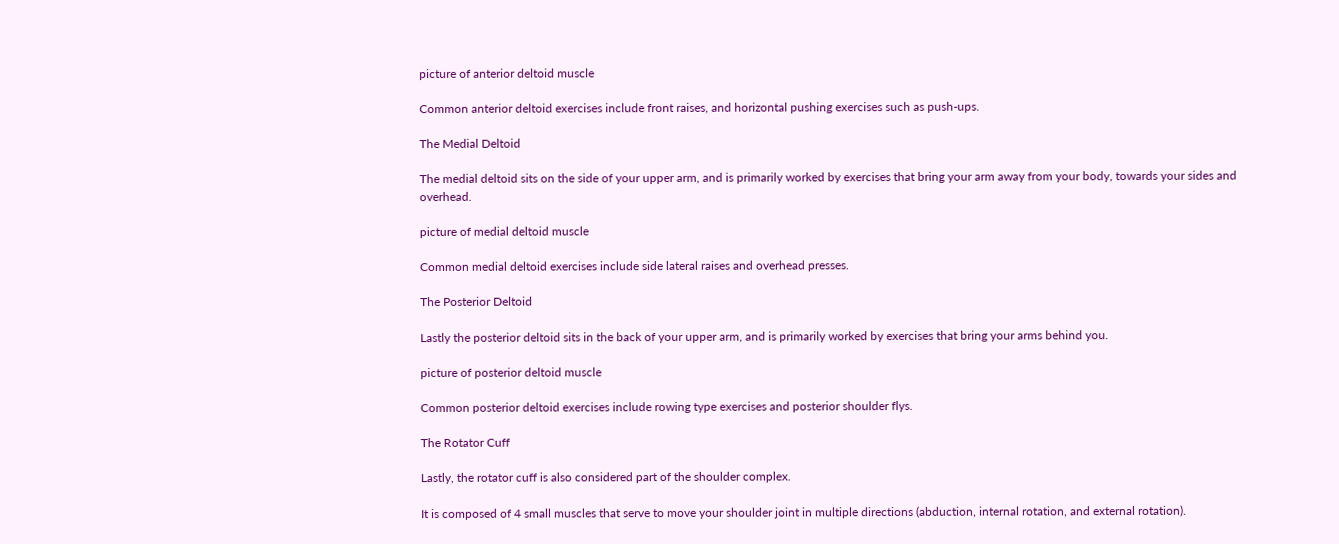picture of anterior deltoid muscle

Common anterior deltoid exercises include front raises, and horizontal pushing exercises such as push-ups.

The Medial Deltoid

The medial deltoid sits on the side of your upper arm, and is primarily worked by exercises that bring your arm away from your body, towards your sides and overhead.

picture of medial deltoid muscle

Common medial deltoid exercises include side lateral raises and overhead presses.

The Posterior Deltoid

Lastly the posterior deltoid sits in the back of your upper arm, and is primarily worked by exercises that bring your arms behind you.

picture of posterior deltoid muscle

Common posterior deltoid exercises include rowing type exercises and posterior shoulder flys.

The Rotator Cuff

Lastly, the rotator cuff is also considered part of the shoulder complex.

It is composed of 4 small muscles that serve to move your shoulder joint in multiple directions (abduction, internal rotation, and external rotation).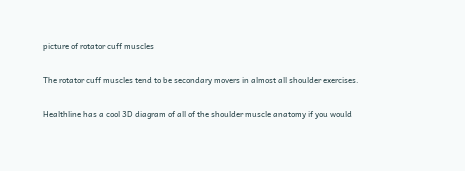picture of rotator cuff muscles

The rotator cuff muscles tend to be secondary movers in almost all shoulder exercises.

Healthline has a cool 3D diagram of all of the shoulder muscle anatomy if you would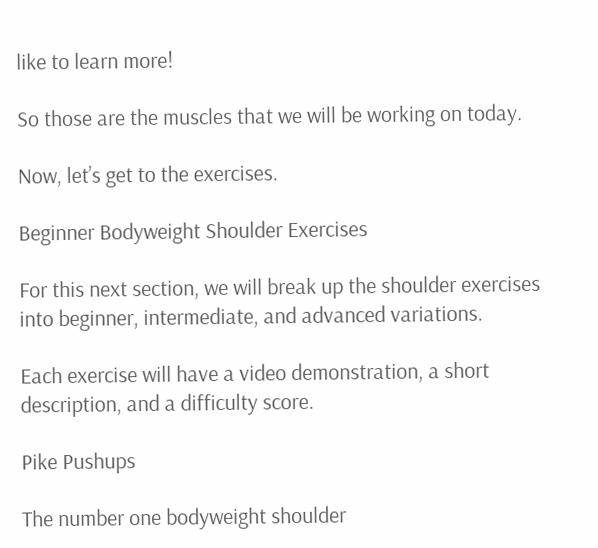like to learn more!

So those are the muscles that we will be working on today.

Now, let’s get to the exercises.

Beginner Bodyweight Shoulder Exercises

For this next section, we will break up the shoulder exercises into beginner, intermediate, and advanced variations.

Each exercise will have a video demonstration, a short description, and a difficulty score.

Pike Pushups

The number one bodyweight shoulder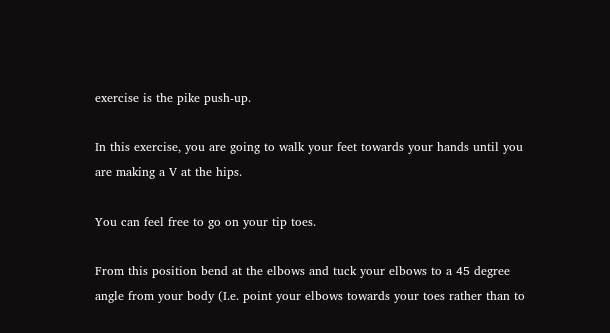exercise is the pike push-up.

In this exercise, you are going to walk your feet towards your hands until you are making a V at the hips.

You can feel free to go on your tip toes.

From this position bend at the elbows and tuck your elbows to a 45 degree angle from your body (I.e. point your elbows towards your toes rather than to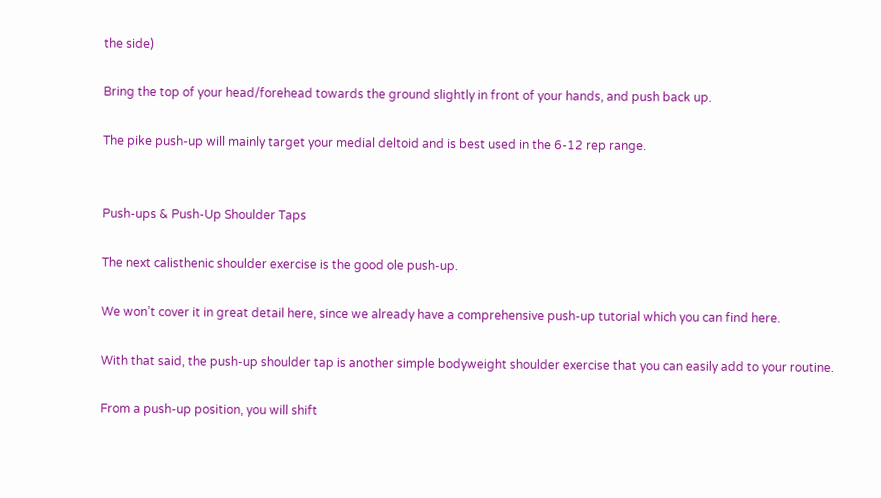the side)

Bring the top of your head/forehead towards the ground slightly in front of your hands, and push back up.

The pike push-up will mainly target your medial deltoid and is best used in the 6-12 rep range.


Push-ups & Push-Up Shoulder Taps

The next calisthenic shoulder exercise is the good ole push-up.

We won’t cover it in great detail here, since we already have a comprehensive push-up tutorial which you can find here.

With that said, the push-up shoulder tap is another simple bodyweight shoulder exercise that you can easily add to your routine.

From a push-up position, you will shift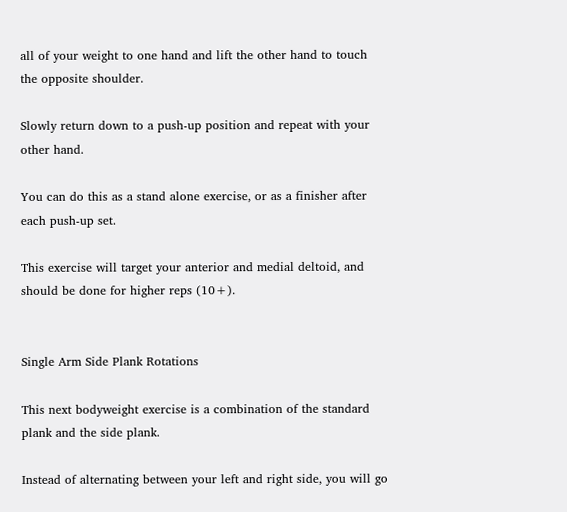all of your weight to one hand and lift the other hand to touch the opposite shoulder.

Slowly return down to a push-up position and repeat with your other hand.

You can do this as a stand alone exercise, or as a finisher after each push-up set.

This exercise will target your anterior and medial deltoid, and should be done for higher reps (10+).


Single Arm Side Plank Rotations

This next bodyweight exercise is a combination of the standard plank and the side plank.

Instead of alternating between your left and right side, you will go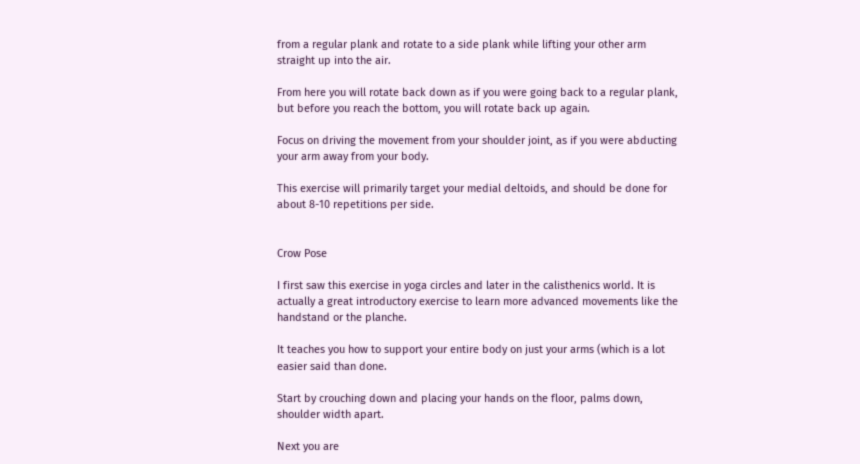from a regular plank and rotate to a side plank while lifting your other arm straight up into the air.

From here you will rotate back down as if you were going back to a regular plank, but before you reach the bottom, you will rotate back up again.

Focus on driving the movement from your shoulder joint, as if you were abducting your arm away from your body.

This exercise will primarily target your medial deltoids, and should be done for about 8-10 repetitions per side.


Crow Pose

I first saw this exercise in yoga circles and later in the calisthenics world. It is actually a great introductory exercise to learn more advanced movements like the handstand or the planche.

It teaches you how to support your entire body on just your arms (which is a lot easier said than done.

Start by crouching down and placing your hands on the floor, palms down, shoulder width apart.

Next you are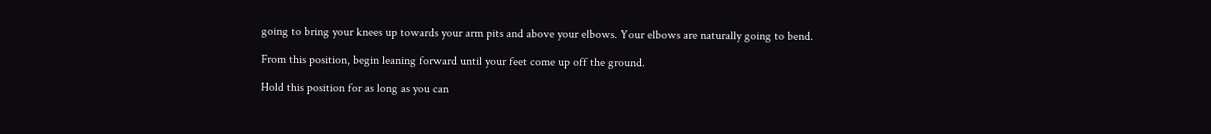going to bring your knees up towards your arm pits and above your elbows. Your elbows are naturally going to bend.

From this position, begin leaning forward until your feet come up off the ground.

Hold this position for as long as you can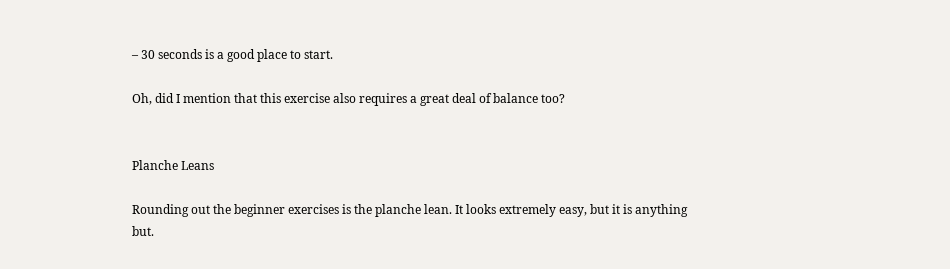– 30 seconds is a good place to start.

Oh, did I mention that this exercise also requires a great deal of balance too?


Planche Leans

Rounding out the beginner exercises is the planche lean. It looks extremely easy, but it is anything but.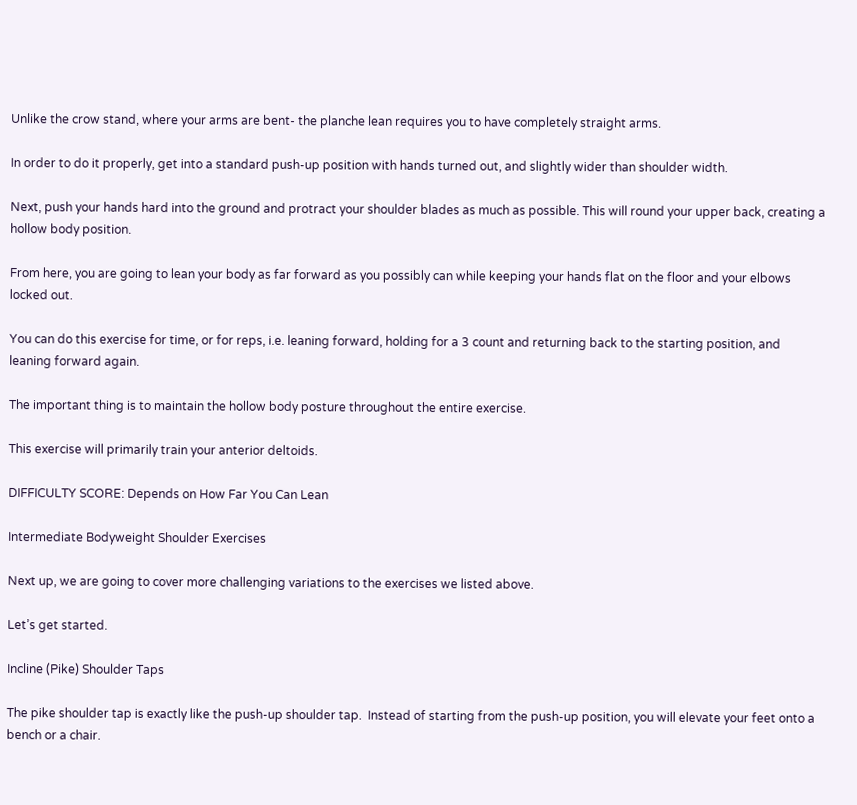Unlike the crow stand, where your arms are bent- the planche lean requires you to have completely straight arms.

In order to do it properly, get into a standard push-up position with hands turned out, and slightly wider than shoulder width.

Next, push your hands hard into the ground and protract your shoulder blades as much as possible. This will round your upper back, creating a hollow body position.

From here, you are going to lean your body as far forward as you possibly can while keeping your hands flat on the floor and your elbows locked out.

You can do this exercise for time, or for reps, i.e. leaning forward, holding for a 3 count and returning back to the starting position, and leaning forward again.

The important thing is to maintain the hollow body posture throughout the entire exercise.

This exercise will primarily train your anterior deltoids.

DIFFICULTY SCORE: Depends on How Far You Can Lean

Intermediate Bodyweight Shoulder Exercises

Next up, we are going to cover more challenging variations to the exercises we listed above.

Let’s get started.

Incline (Pike) Shoulder Taps

The pike shoulder tap is exactly like the push-up shoulder tap.  Instead of starting from the push-up position, you will elevate your feet onto a bench or a chair.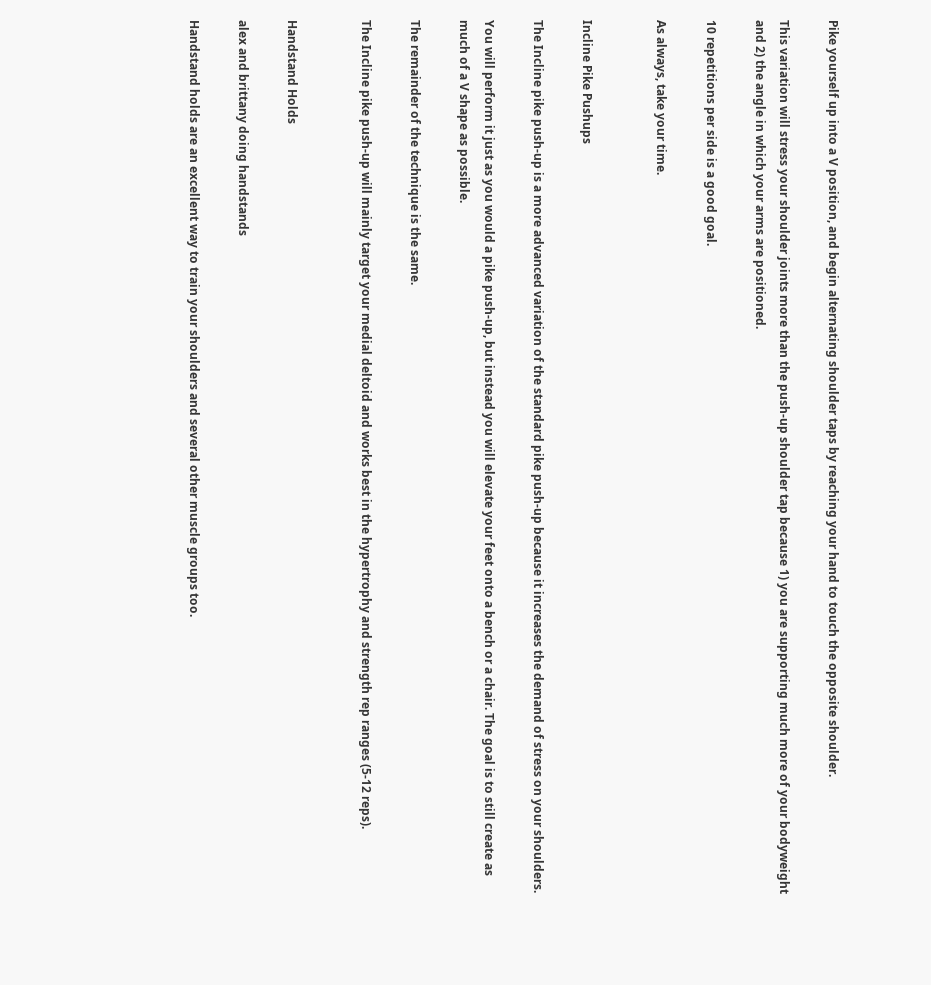Pike yourself up into a V position, and begin alternating shoulder taps by reaching your hand to touch the opposite shoulder.

This variation will stress your shoulder joints more than the push-up shoulder tap because 1) you are supporting much more of your bodyweight and 2) the angle in which your arms are positioned.

10 repetitions per side is a good goal.

As always, take your time.


Incline Pike Pushups

The Incline pike push-up is a more advanced variation of the standard pike push-up because it increases the demand of stress on your shoulders.

You will perform it just as you would a pike push-up, but instead you will elevate your feet onto a bench or a chair. The goal is to still create as much of a V shape as possible.

The remainder of the technique is the same.

The Incline pike push-up will mainly target your medial deltoid and works best in the hypertrophy and strength rep ranges (5-12 reps).


Handstand Holds

alex and brittany doing handstands

Handstand holds are an excellent way to train your shoulders and several other muscle groups too.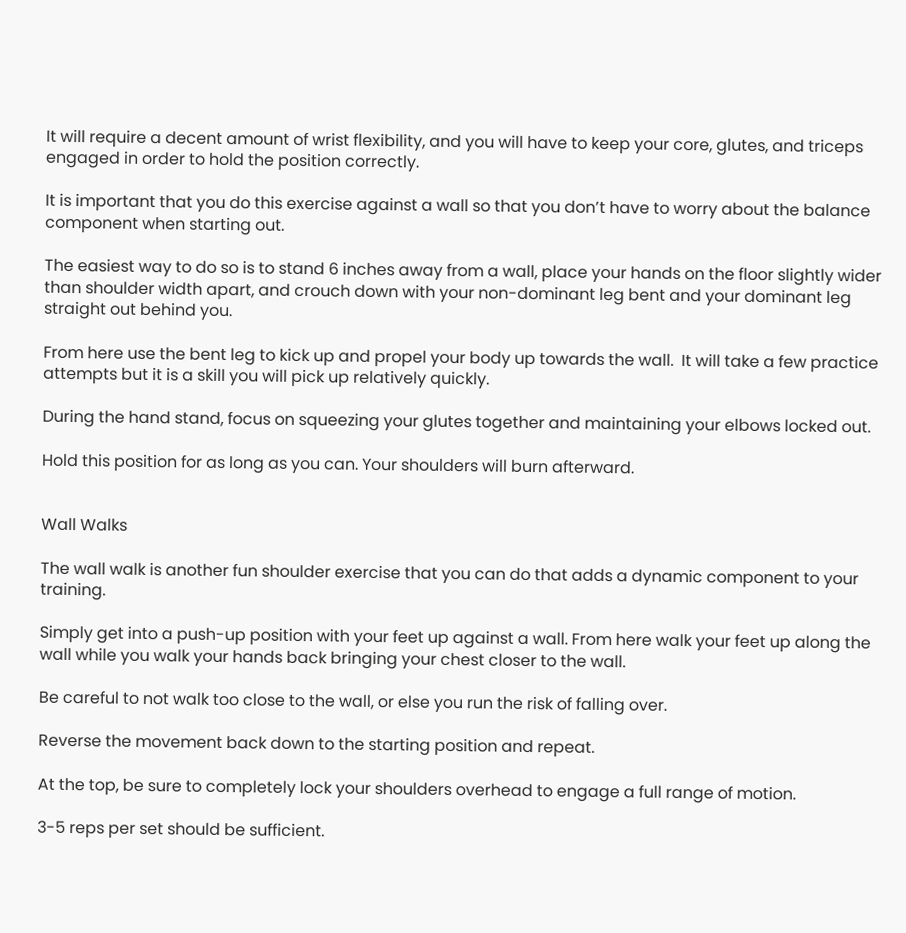It will require a decent amount of wrist flexibility, and you will have to keep your core, glutes, and triceps engaged in order to hold the position correctly.

It is important that you do this exercise against a wall so that you don’t have to worry about the balance component when starting out.

The easiest way to do so is to stand 6 inches away from a wall, place your hands on the floor slightly wider than shoulder width apart, and crouch down with your non-dominant leg bent and your dominant leg straight out behind you.

From here use the bent leg to kick up and propel your body up towards the wall.  It will take a few practice attempts but it is a skill you will pick up relatively quickly.

During the hand stand, focus on squeezing your glutes together and maintaining your elbows locked out.

Hold this position for as long as you can. Your shoulders will burn afterward.


Wall Walks

The wall walk is another fun shoulder exercise that you can do that adds a dynamic component to your training.

Simply get into a push-up position with your feet up against a wall. From here walk your feet up along the wall while you walk your hands back bringing your chest closer to the wall.

Be careful to not walk too close to the wall, or else you run the risk of falling over.

Reverse the movement back down to the starting position and repeat.

At the top, be sure to completely lock your shoulders overhead to engage a full range of motion.

3-5 reps per set should be sufficient.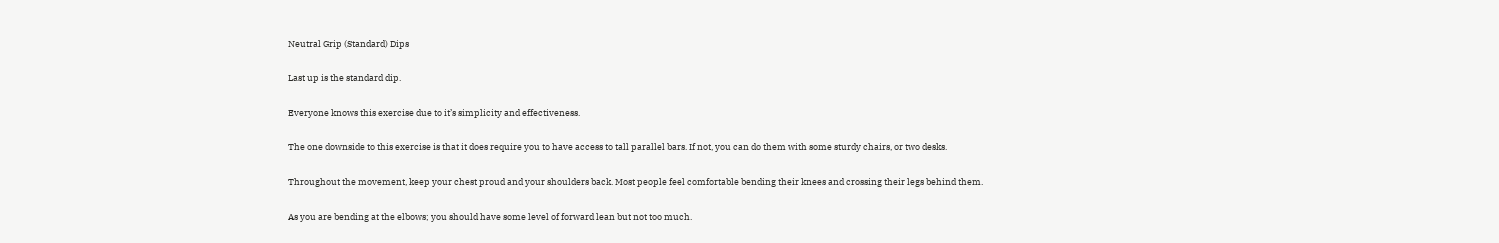Neutral Grip (Standard) Dips

Last up is the standard dip.

Everyone knows this exercise due to it’s simplicity and effectiveness.

The one downside to this exercise is that it does require you to have access to tall parallel bars. If not, you can do them with some sturdy chairs, or two desks.

Throughout the movement, keep your chest proud and your shoulders back. Most people feel comfortable bending their knees and crossing their legs behind them.

As you are bending at the elbows; you should have some level of forward lean but not too much.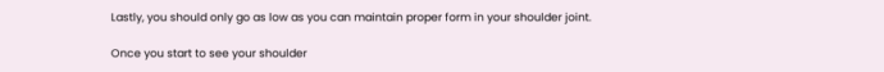Lastly, you should only go as low as you can maintain proper form in your shoulder joint.

Once you start to see your shoulder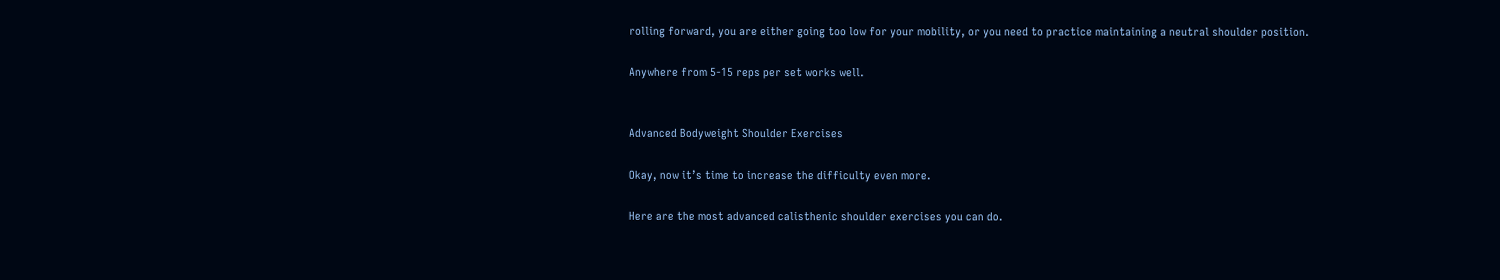rolling forward, you are either going too low for your mobility, or you need to practice maintaining a neutral shoulder position.

Anywhere from 5-15 reps per set works well.


Advanced Bodyweight Shoulder Exercises

Okay, now it’s time to increase the difficulty even more.

Here are the most advanced calisthenic shoulder exercises you can do.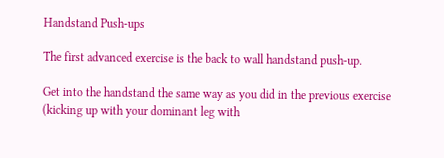Handstand Push-ups

The first advanced exercise is the back to wall handstand push-up.

Get into the handstand the same way as you did in the previous exercise (kicking up with your dominant leg with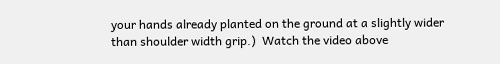your hands already planted on the ground at a slightly wider than shoulder width grip.)  Watch the video above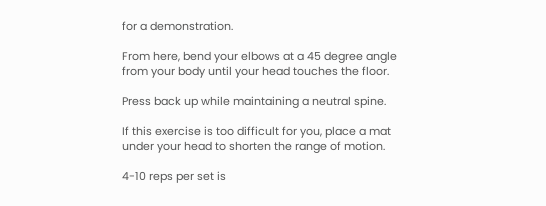for a demonstration.

From here, bend your elbows at a 45 degree angle from your body until your head touches the floor.

Press back up while maintaining a neutral spine.

If this exercise is too difficult for you, place a mat under your head to shorten the range of motion.

4-10 reps per set is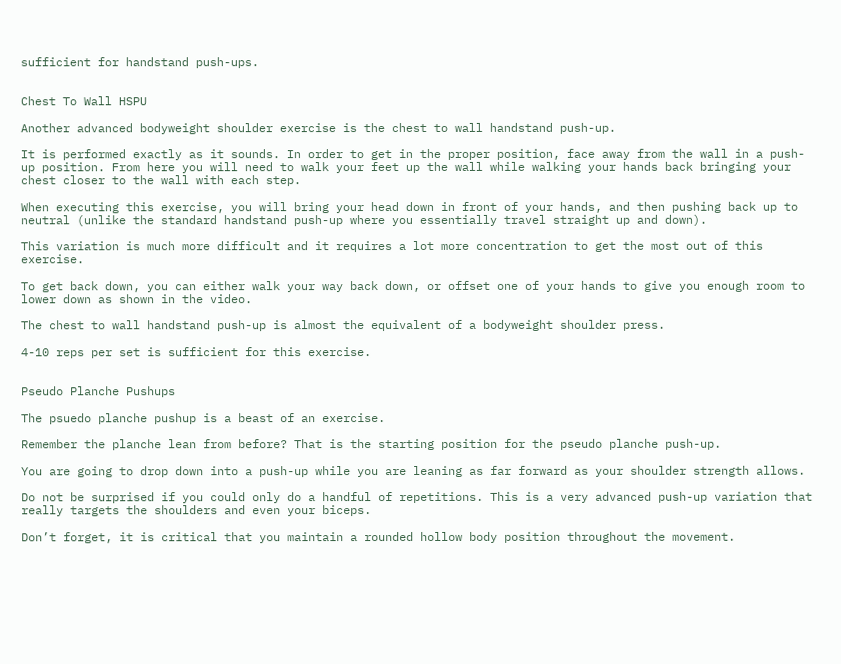sufficient for handstand push-ups.


Chest To Wall HSPU

Another advanced bodyweight shoulder exercise is the chest to wall handstand push-up.

It is performed exactly as it sounds. In order to get in the proper position, face away from the wall in a push-up position. From here you will need to walk your feet up the wall while walking your hands back bringing your chest closer to the wall with each step.

When executing this exercise, you will bring your head down in front of your hands, and then pushing back up to neutral (unlike the standard handstand push-up where you essentially travel straight up and down).

This variation is much more difficult and it requires a lot more concentration to get the most out of this exercise.

To get back down, you can either walk your way back down, or offset one of your hands to give you enough room to lower down as shown in the video.

The chest to wall handstand push-up is almost the equivalent of a bodyweight shoulder press.

4-10 reps per set is sufficient for this exercise.


Pseudo Planche Pushups

The psuedo planche pushup is a beast of an exercise.

Remember the planche lean from before? That is the starting position for the pseudo planche push-up.

You are going to drop down into a push-up while you are leaning as far forward as your shoulder strength allows.

Do not be surprised if you could only do a handful of repetitions. This is a very advanced push-up variation that really targets the shoulders and even your biceps.

Don’t forget, it is critical that you maintain a rounded hollow body position throughout the movement.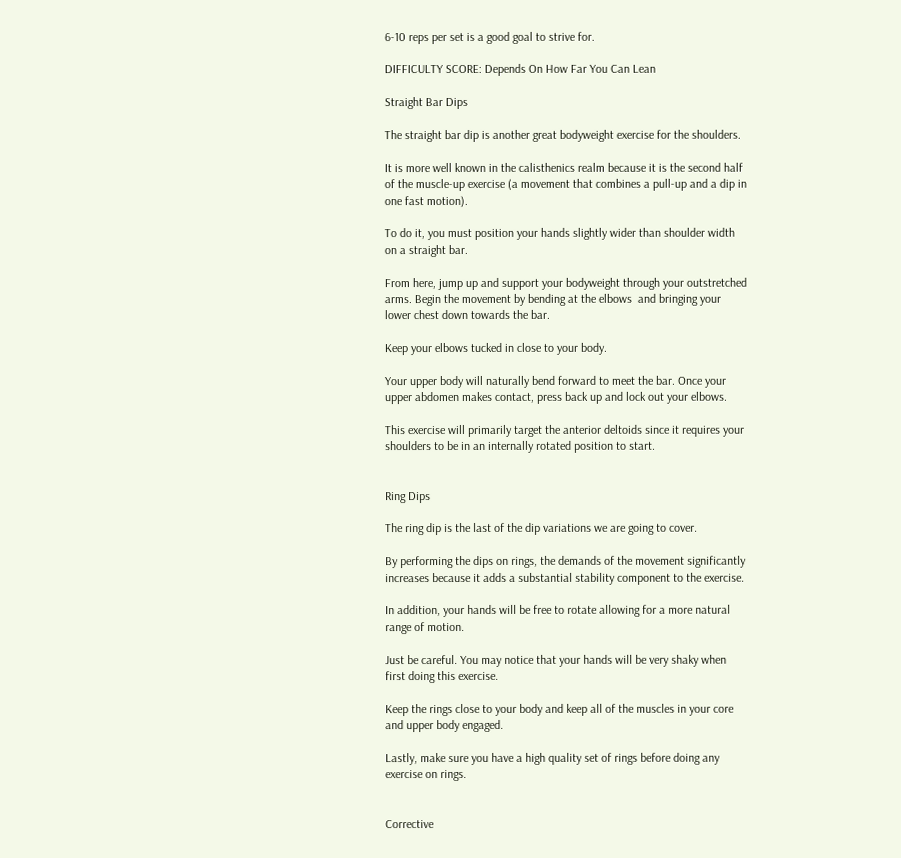6-10 reps per set is a good goal to strive for.

DIFFICULTY SCORE: Depends On How Far You Can Lean

Straight Bar Dips

The straight bar dip is another great bodyweight exercise for the shoulders.

It is more well known in the calisthenics realm because it is the second half of the muscle-up exercise (a movement that combines a pull-up and a dip in one fast motion).

To do it, you must position your hands slightly wider than shoulder width on a straight bar.

From here, jump up and support your bodyweight through your outstretched arms. Begin the movement by bending at the elbows  and bringing your lower chest down towards the bar.

Keep your elbows tucked in close to your body.

Your upper body will naturally bend forward to meet the bar. Once your upper abdomen makes contact, press back up and lock out your elbows.

This exercise will primarily target the anterior deltoids since it requires your shoulders to be in an internally rotated position to start.


Ring Dips

The ring dip is the last of the dip variations we are going to cover.

By performing the dips on rings, the demands of the movement significantly increases because it adds a substantial stability component to the exercise.

In addition, your hands will be free to rotate allowing for a more natural range of motion.

Just be careful. You may notice that your hands will be very shaky when first doing this exercise.

Keep the rings close to your body and keep all of the muscles in your core and upper body engaged.

Lastly, make sure you have a high quality set of rings before doing any exercise on rings.


Corrective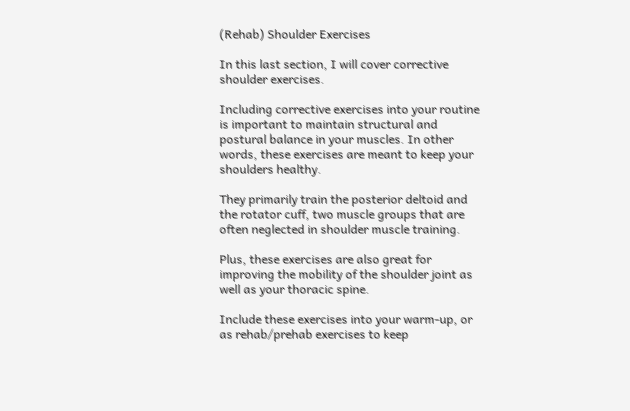(Rehab) Shoulder Exercises

In this last section, I will cover corrective shoulder exercises.

Including corrective exercises into your routine is important to maintain structural and postural balance in your muscles. In other words, these exercises are meant to keep your shoulders healthy.

They primarily train the posterior deltoid and the rotator cuff, two muscle groups that are often neglected in shoulder muscle training.

Plus, these exercises are also great for improving the mobility of the shoulder joint as well as your thoracic spine.

Include these exercises into your warm-up, or as rehab/prehab exercises to keep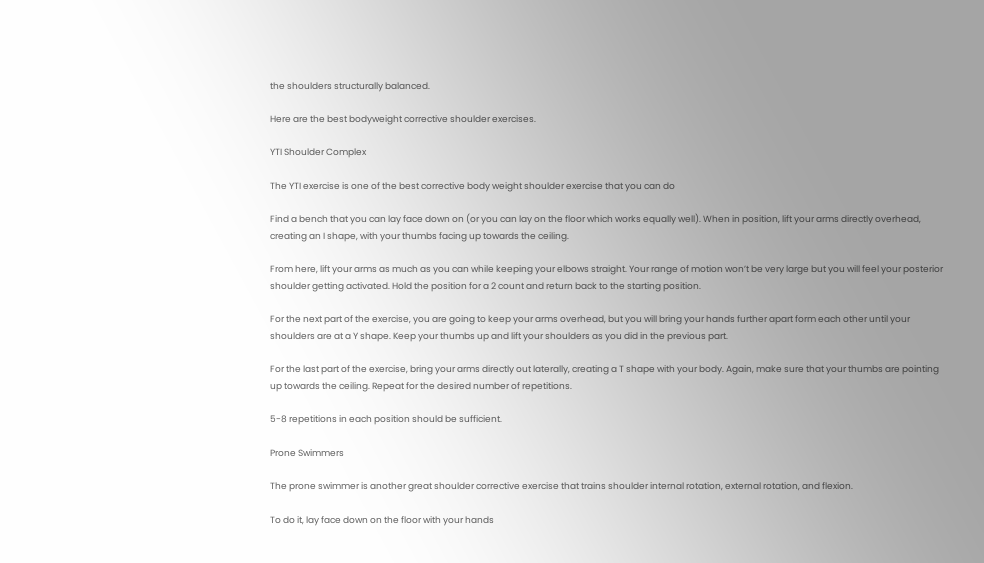the shoulders structurally balanced.

Here are the best bodyweight corrective shoulder exercises.

YTI Shoulder Complex

The YTI exercise is one of the best corrective body weight shoulder exercise that you can do

Find a bench that you can lay face down on (or you can lay on the floor which works equally well). When in position, lift your arms directly overhead, creating an I shape, with your thumbs facing up towards the ceiling.

From here, lift your arms as much as you can while keeping your elbows straight. Your range of motion won’t be very large but you will feel your posterior shoulder getting activated. Hold the position for a 2 count and return back to the starting position.

For the next part of the exercise, you are going to keep your arms overhead, but you will bring your hands further apart form each other until your shoulders are at a Y shape. Keep your thumbs up and lift your shoulders as you did in the previous part.

For the last part of the exercise, bring your arms directly out laterally, creating a T shape with your body. Again, make sure that your thumbs are pointing up towards the ceiling. Repeat for the desired number of repetitions.

5-8 repetitions in each position should be sufficient.

Prone Swimmers

The prone swimmer is another great shoulder corrective exercise that trains shoulder internal rotation, external rotation, and flexion.

To do it, lay face down on the floor with your hands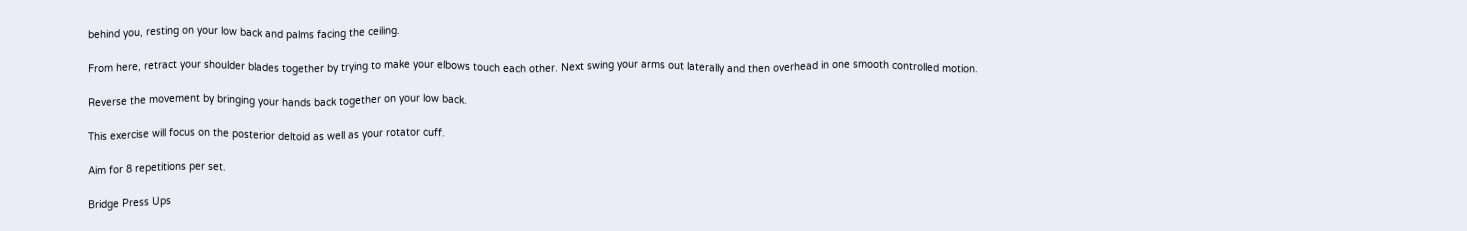behind you, resting on your low back and palms facing the ceiling.

From here, retract your shoulder blades together by trying to make your elbows touch each other. Next swing your arms out laterally and then overhead in one smooth controlled motion.

Reverse the movement by bringing your hands back together on your low back.

This exercise will focus on the posterior deltoid as well as your rotator cuff.

Aim for 8 repetitions per set.

Bridge Press Ups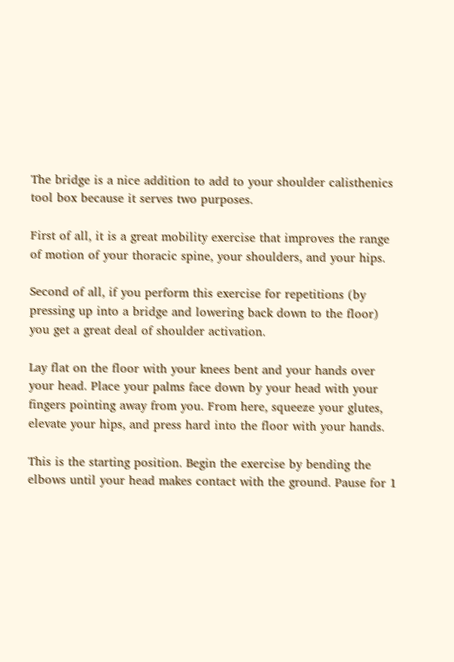The bridge is a nice addition to add to your shoulder calisthenics tool box because it serves two purposes.

First of all, it is a great mobility exercise that improves the range of motion of your thoracic spine, your shoulders, and your hips.

Second of all, if you perform this exercise for repetitions (by pressing up into a bridge and lowering back down to the floor) you get a great deal of shoulder activation.

Lay flat on the floor with your knees bent and your hands over your head. Place your palms face down by your head with your fingers pointing away from you. From here, squeeze your glutes, elevate your hips, and press hard into the floor with your hands.

This is the starting position. Begin the exercise by bending the elbows until your head makes contact with the ground. Pause for 1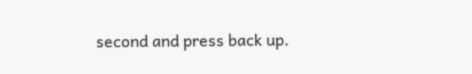second and press back up.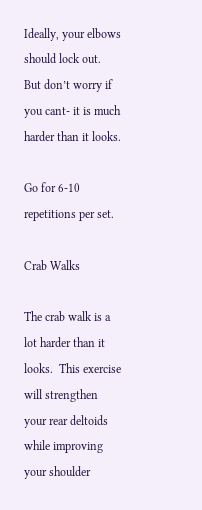Ideally, your elbows should lock out.  But don’t worry if you cant- it is much harder than it looks.

Go for 6-10 repetitions per set.

Crab Walks

The crab walk is a lot harder than it looks.  This exercise will strengthen your rear deltoids while improving your shoulder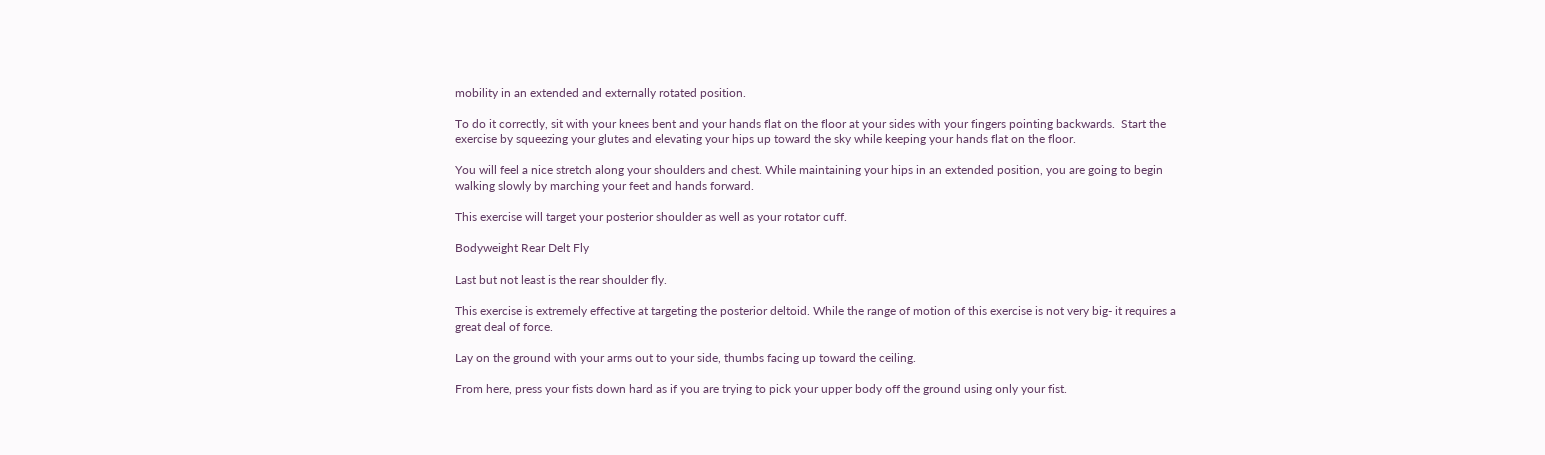mobility in an extended and externally rotated position.

To do it correctly, sit with your knees bent and your hands flat on the floor at your sides with your fingers pointing backwards.  Start the exercise by squeezing your glutes and elevating your hips up toward the sky while keeping your hands flat on the floor.

You will feel a nice stretch along your shoulders and chest. While maintaining your hips in an extended position, you are going to begin walking slowly by marching your feet and hands forward.

This exercise will target your posterior shoulder as well as your rotator cuff.

Bodyweight Rear Delt Fly

Last but not least is the rear shoulder fly.

This exercise is extremely effective at targeting the posterior deltoid. While the range of motion of this exercise is not very big- it requires a great deal of force.

Lay on the ground with your arms out to your side, thumbs facing up toward the ceiling.

From here, press your fists down hard as if you are trying to pick your upper body off the ground using only your fist.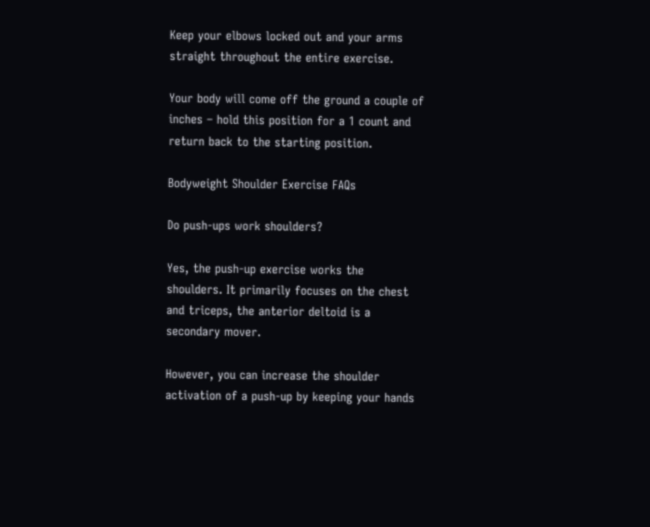Keep your elbows locked out and your arms straight throughout the entire exercise.

Your body will come off the ground a couple of inches – hold this position for a 1 count and return back to the starting position.

Bodyweight Shoulder Exercise FAQs

Do push-ups work shoulders?

Yes, the push-up exercise works the shoulders. It primarily focuses on the chest and triceps, the anterior deltoid is a secondary mover.

However, you can increase the shoulder activation of a push-up by keeping your hands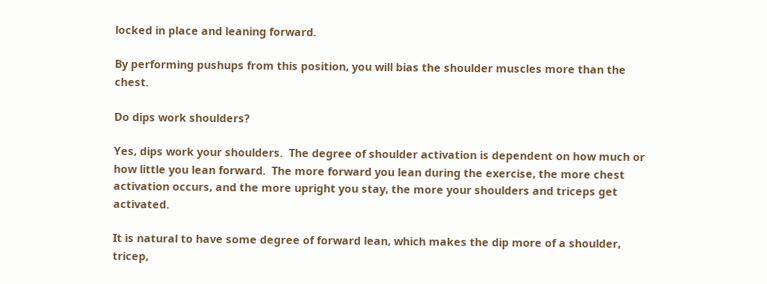locked in place and leaning forward.

By performing pushups from this position, you will bias the shoulder muscles more than the chest.

Do dips work shoulders?

Yes, dips work your shoulders.  The degree of shoulder activation is dependent on how much or how little you lean forward.  The more forward you lean during the exercise, the more chest activation occurs, and the more upright you stay, the more your shoulders and triceps get activated.

It is natural to have some degree of forward lean, which makes the dip more of a shoulder, tricep,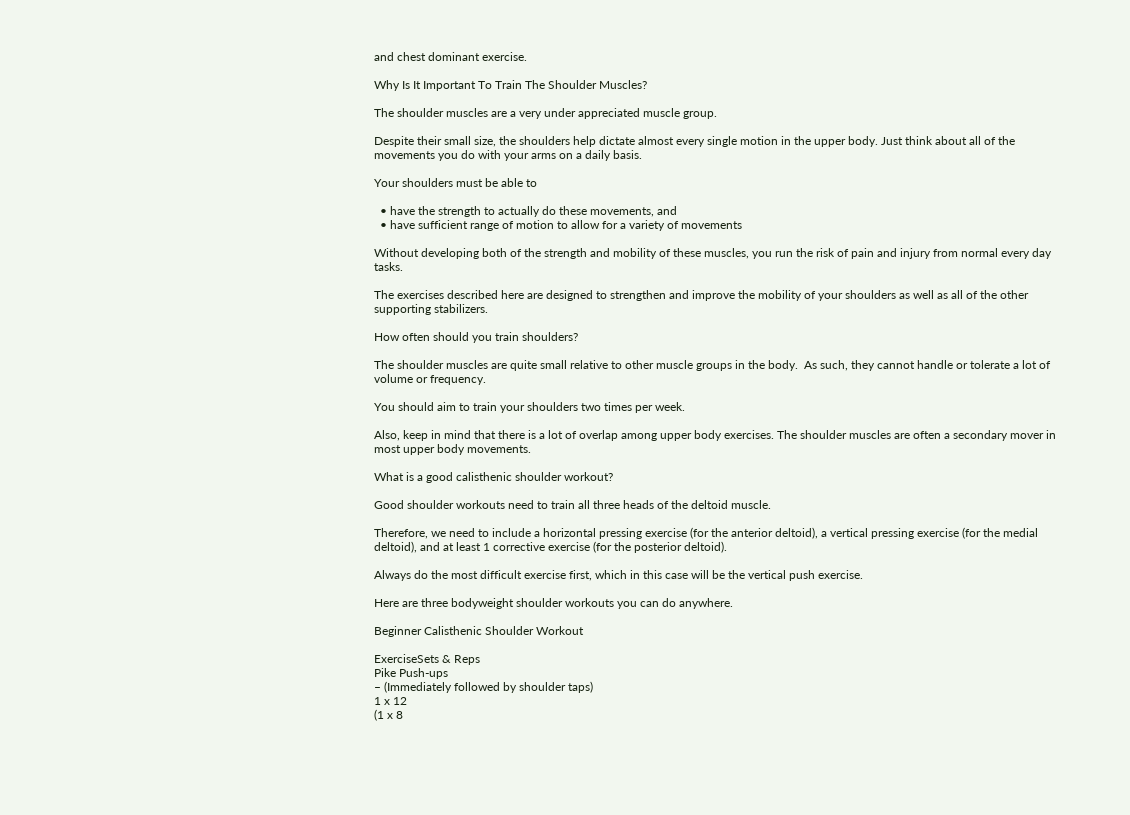and chest dominant exercise.

Why Is It Important To Train The Shoulder Muscles?

The shoulder muscles are a very under appreciated muscle group.

Despite their small size, the shoulders help dictate almost every single motion in the upper body. Just think about all of the movements you do with your arms on a daily basis.

Your shoulders must be able to

  • have the strength to actually do these movements, and
  • have sufficient range of motion to allow for a variety of movements

Without developing both of the strength and mobility of these muscles, you run the risk of pain and injury from normal every day tasks.

The exercises described here are designed to strengthen and improve the mobility of your shoulders as well as all of the other supporting stabilizers.

How often should you train shoulders?

The shoulder muscles are quite small relative to other muscle groups in the body.  As such, they cannot handle or tolerate a lot of volume or frequency.

You should aim to train your shoulders two times per week.

Also, keep in mind that there is a lot of overlap among upper body exercises. The shoulder muscles are often a secondary mover in most upper body movements.

What is a good calisthenic shoulder workout?

Good shoulder workouts need to train all three heads of the deltoid muscle.

Therefore, we need to include a horizontal pressing exercise (for the anterior deltoid), a vertical pressing exercise (for the medial deltoid), and at least 1 corrective exercise (for the posterior deltoid).

Always do the most difficult exercise first, which in this case will be the vertical push exercise.

Here are three bodyweight shoulder workouts you can do anywhere.

Beginner Calisthenic Shoulder Workout

ExerciseSets & Reps
Pike Push-ups
– (Immediately followed by shoulder taps)
1 x 12
(1 x 8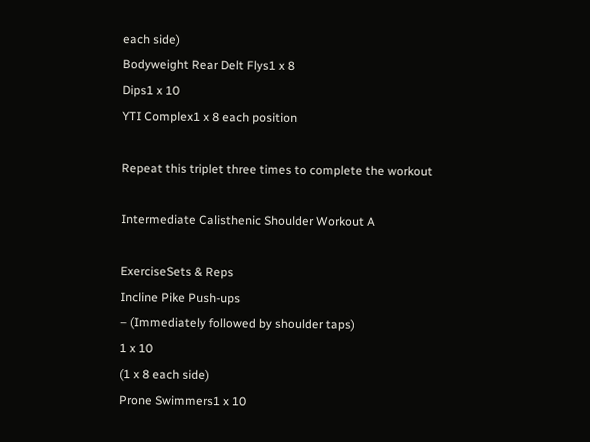each side)
Bodyweight Rear Delt Flys1 x 8
Dips1 x 10
YTI Complex1 x 8 each position

Repeat this triplet three times to complete the workout

Intermediate Calisthenic Shoulder Workout A

ExerciseSets & Reps
Incline Pike Push-ups
– (Immediately followed by shoulder taps)
1 x 10
(1 x 8 each side)
Prone Swimmers1 x 10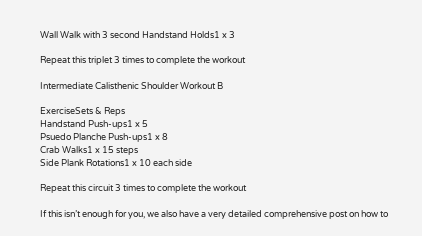Wall Walk with 3 second Handstand Holds1 x 3

Repeat this triplet 3 times to complete the workout

Intermediate Calisthenic Shoulder Workout B

ExerciseSets & Reps
Handstand Push-ups1 x 5
Psuedo Planche Push-ups1 x 8
Crab Walks1 x 15 steps
Side Plank Rotations1 x 10 each side

Repeat this circuit 3 times to complete the workout

If this isn’t enough for you, we also have a very detailed comprehensive post on how to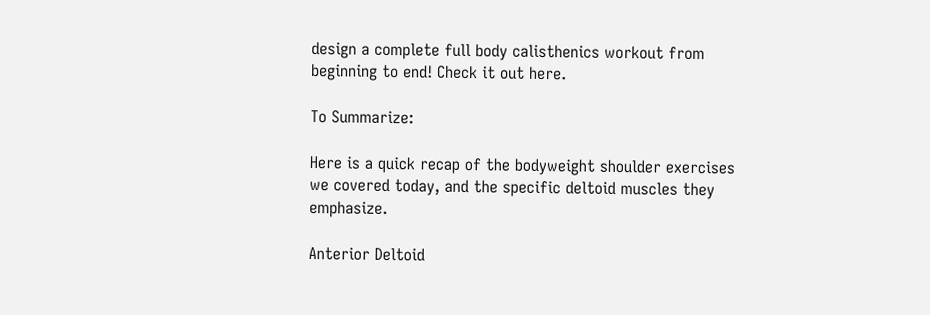design a complete full body calisthenics workout from beginning to end! Check it out here.

To Summarize:

Here is a quick recap of the bodyweight shoulder exercises we covered today, and the specific deltoid muscles they emphasize.

Anterior Deltoid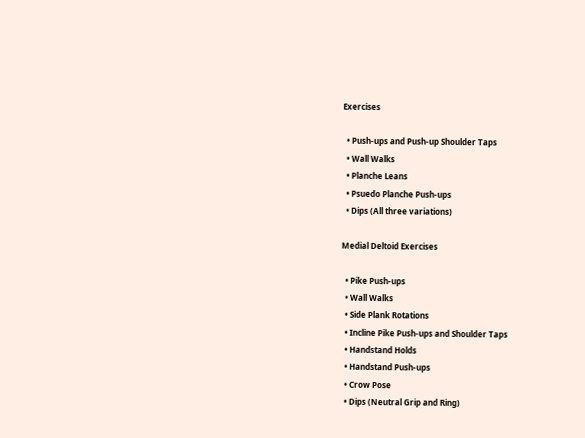Exercises

  • Push-ups and Push-up Shoulder Taps
  • Wall Walks
  • Planche Leans
  • Psuedo Planche Push-ups
  • Dips (All three variations)

Medial Deltoid Exercises

  • Pike Push-ups
  • Wall Walks
  • Side Plank Rotations
  • Incline Pike Push-ups and Shoulder Taps
  • Handstand Holds
  • Handstand Push-ups
  • Crow Pose
  • Dips (Neutral Grip and Ring)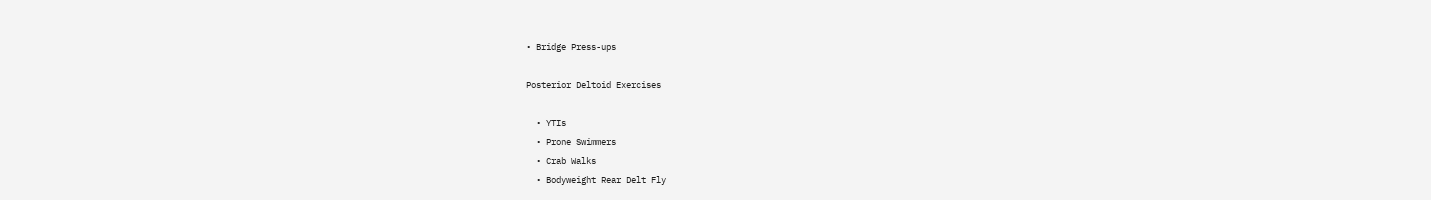• Bridge Press-ups

Posterior Deltoid Exercises

  • YTIs
  • Prone Swimmers
  • Crab Walks
  • Bodyweight Rear Delt Fly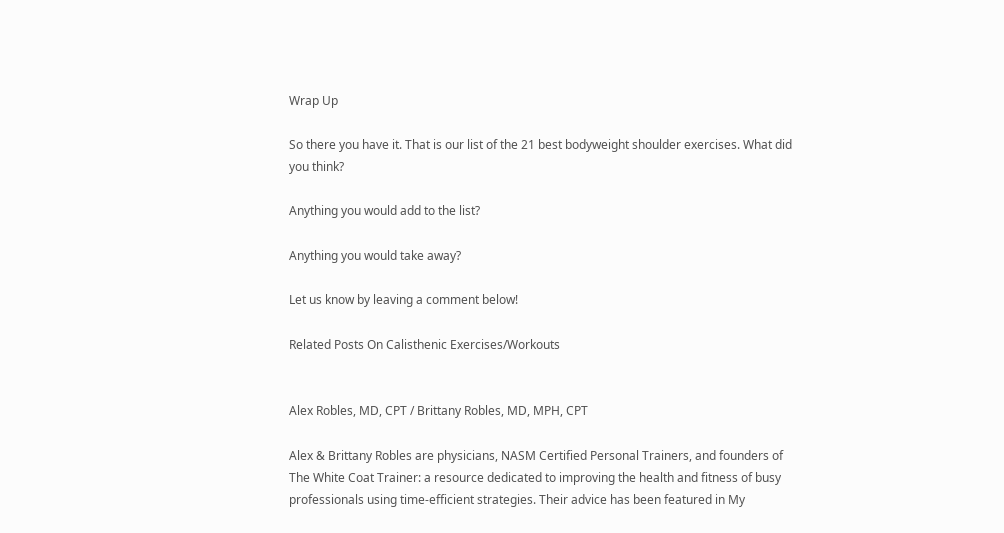Wrap Up

So there you have it. That is our list of the 21 best bodyweight shoulder exercises. What did you think?

Anything you would add to the list?

Anything you would take away?

Let us know by leaving a comment below!

Related Posts On Calisthenic Exercises/Workouts


Alex Robles, MD, CPT / Brittany Robles, MD, MPH, CPT

Alex & Brittany Robles are physicians, NASM Certified Personal Trainers, and founders of The White Coat Trainer: a resource dedicated to improving the health and fitness of busy professionals using time-efficient strategies. Their advice has been featured in My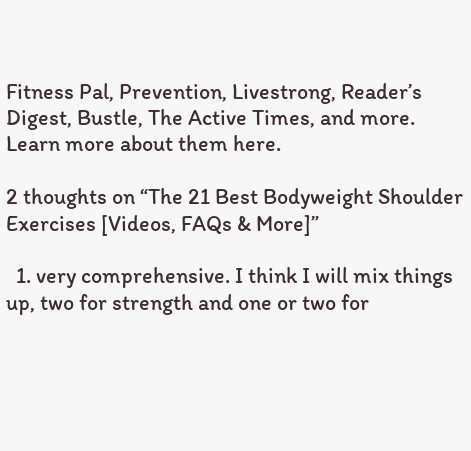Fitness Pal, Prevention, Livestrong, Reader’s Digest, Bustle, The Active Times, and more. Learn more about them here.

2 thoughts on “The 21 Best Bodyweight Shoulder Exercises [Videos, FAQs & More]”

  1. very comprehensive. I think I will mix things up, two for strength and one or two for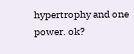hypertrophy and one power. ok?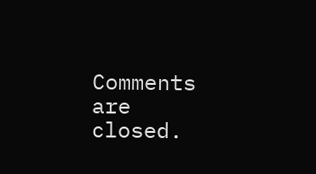Comments are closed.